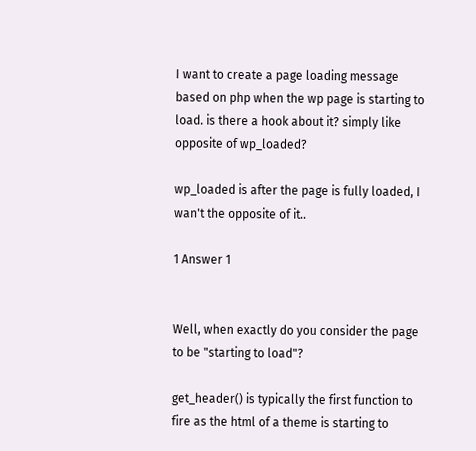I want to create a page loading message based on php when the wp page is starting to load. is there a hook about it? simply like opposite of wp_loaded?

wp_loaded is after the page is fully loaded, I wan't the opposite of it..

1 Answer 1


Well, when exactly do you consider the page to be "starting to load"?

get_header() is typically the first function to fire as the html of a theme is starting to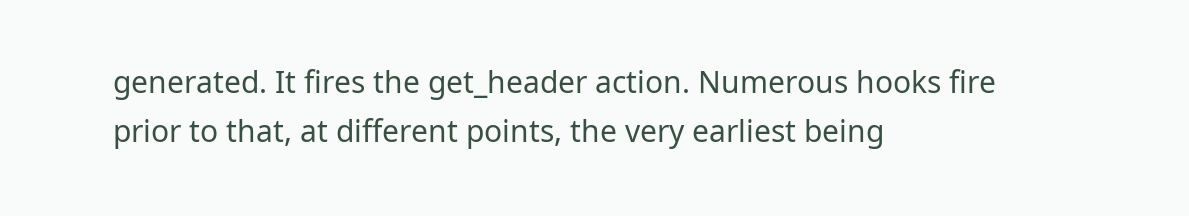generated. It fires the get_header action. Numerous hooks fire prior to that, at different points, the very earliest being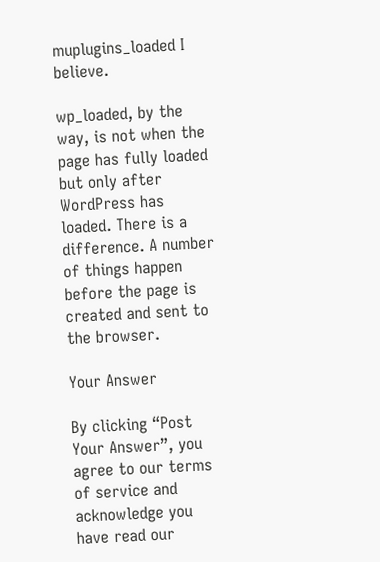muplugins_loaded I believe.

wp_loaded, by the way, is not when the page has fully loaded but only after WordPress has loaded. There is a difference. A number of things happen before the page is created and sent to the browser.

Your Answer

By clicking “Post Your Answer”, you agree to our terms of service and acknowledge you have read our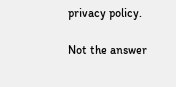privacy policy.

Not the answer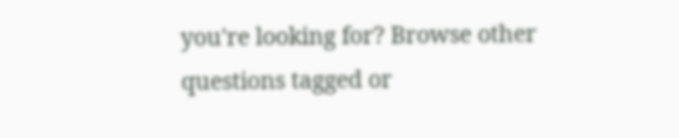you're looking for? Browse other questions tagged or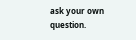ask your own question.